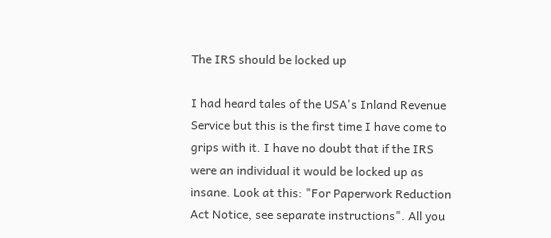The IRS should be locked up

I had heard tales of the USA's Inland Revenue Service but this is the first time I have come to grips with it. I have no doubt that if the IRS were an individual it would be locked up as insane. Look at this: "For Paperwork Reduction Act Notice, see separate instructions". All you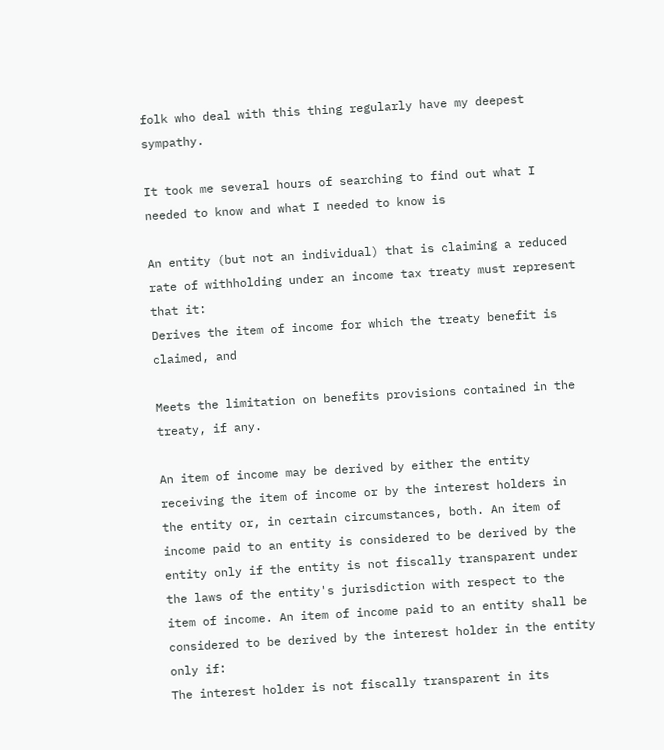folk who deal with this thing regularly have my deepest sympathy.

It took me several hours of searching to find out what I needed to know and what I needed to know is

An entity (but not an individual) that is claiming a reduced rate of withholding under an income tax treaty must represent that it:
Derives the item of income for which the treaty benefit is claimed, and

Meets the limitation on benefits provisions contained in the treaty, if any.

An item of income may be derived by either the entity receiving the item of income or by the interest holders in the entity or, in certain circumstances, both. An item of income paid to an entity is considered to be derived by the entity only if the entity is not fiscally transparent under the laws of the entity's jurisdiction with respect to the item of income. An item of income paid to an entity shall be considered to be derived by the interest holder in the entity only if:
The interest holder is not fiscally transparent in its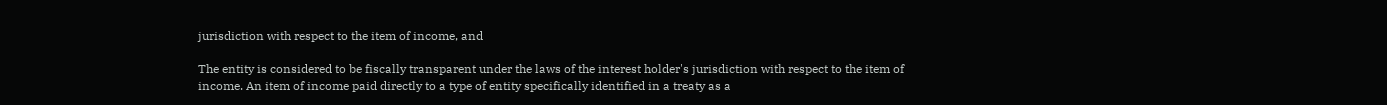jurisdiction with respect to the item of income, and

The entity is considered to be fiscally transparent under the laws of the interest holder's jurisdiction with respect to the item of income. An item of income paid directly to a type of entity specifically identified in a treaty as a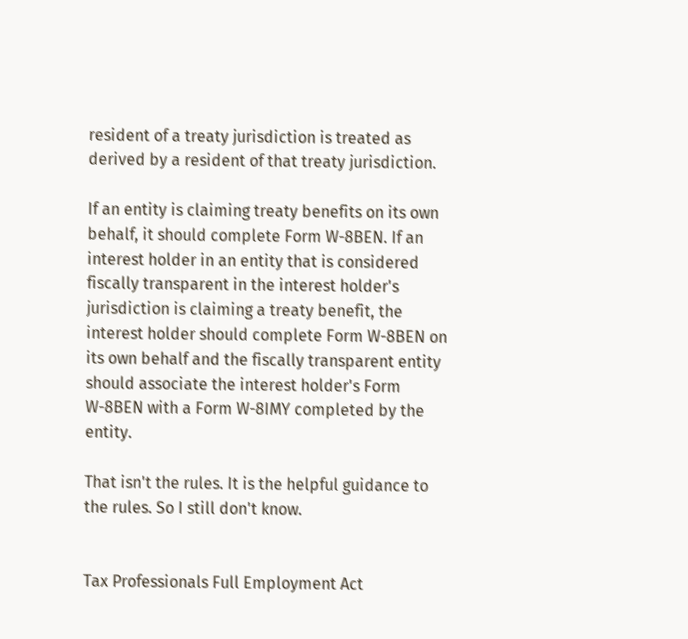resident of a treaty jurisdiction is treated as derived by a resident of that treaty jurisdiction.

If an entity is claiming treaty benefits on its own behalf, it should complete Form W-8BEN. If an interest holder in an entity that is considered fiscally transparent in the interest holder's jurisdiction is claiming a treaty benefit, the interest holder should complete Form W-8BEN on its own behalf and the fiscally transparent entity should associate the interest holder's Form W-8BEN with a Form W-8IMY completed by the entity.

That isn't the rules. It is the helpful guidance to the rules. So I still don't know.


Tax Professionals Full Employment Act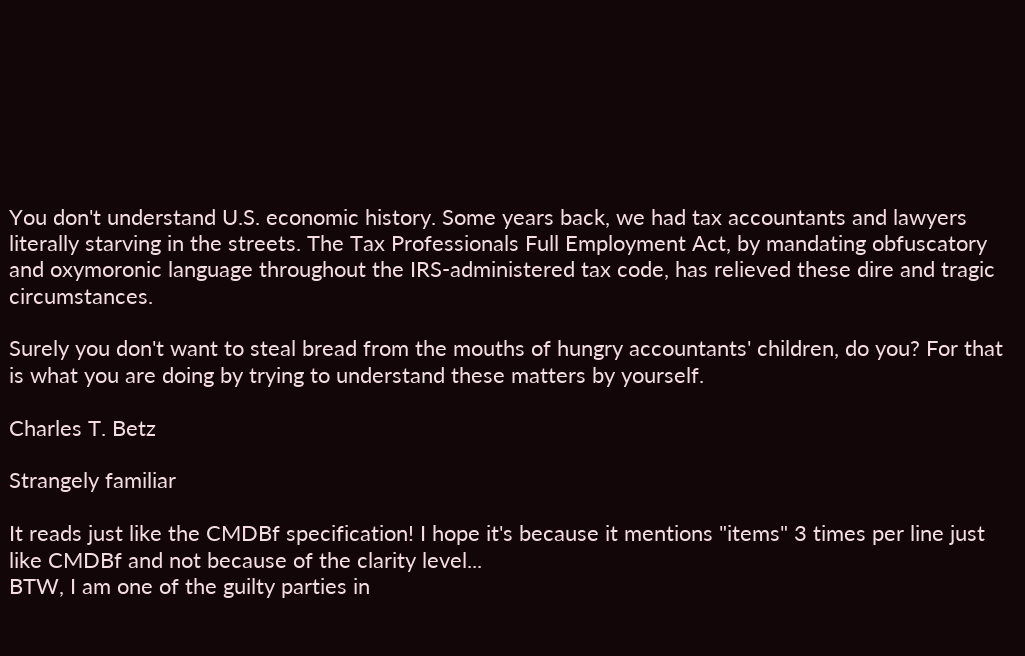You don't understand U.S. economic history. Some years back, we had tax accountants and lawyers literally starving in the streets. The Tax Professionals Full Employment Act, by mandating obfuscatory and oxymoronic language throughout the IRS-administered tax code, has relieved these dire and tragic circumstances.

Surely you don't want to steal bread from the mouths of hungry accountants' children, do you? For that is what you are doing by trying to understand these matters by yourself.

Charles T. Betz

Strangely familiar

It reads just like the CMDBf specification! I hope it's because it mentions "items" 3 times per line just like CMDBf and not because of the clarity level...
BTW, I am one of the guilty parties in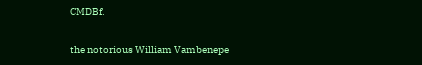CMDBf.

the notorious William Vambenepe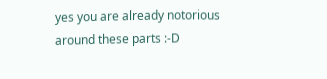yes you are already notorious around these parts :-D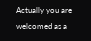Actually you are welcomed as a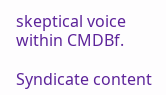skeptical voice within CMDBf.

Syndicate content